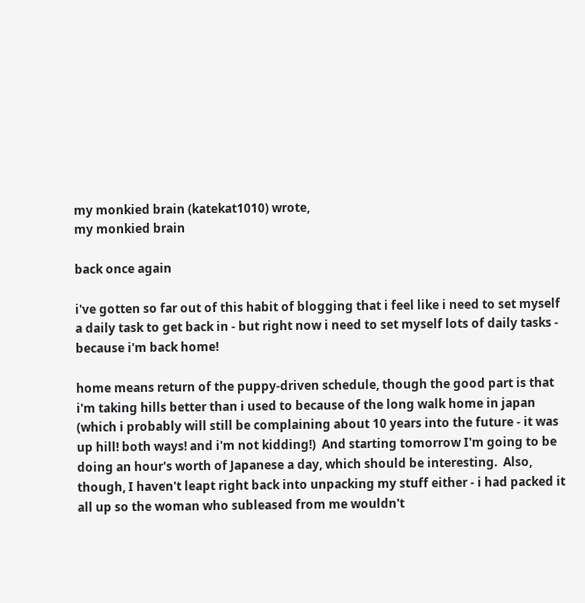my monkied brain (katekat1010) wrote,
my monkied brain

back once again

i've gotten so far out of this habit of blogging that i feel like i need to set myself a daily task to get back in - but right now i need to set myself lots of daily tasks - because i'm back home!

home means return of the puppy-driven schedule, though the good part is that i'm taking hills better than i used to because of the long walk home in japan (which i probably will still be complaining about 10 years into the future - it was up hill! both ways! and i'm not kidding!)  And starting tomorrow I'm going to be doing an hour's worth of Japanese a day, which should be interesting.  Also, though, I haven't leapt right back into unpacking my stuff either - i had packed it all up so the woman who subleased from me wouldn't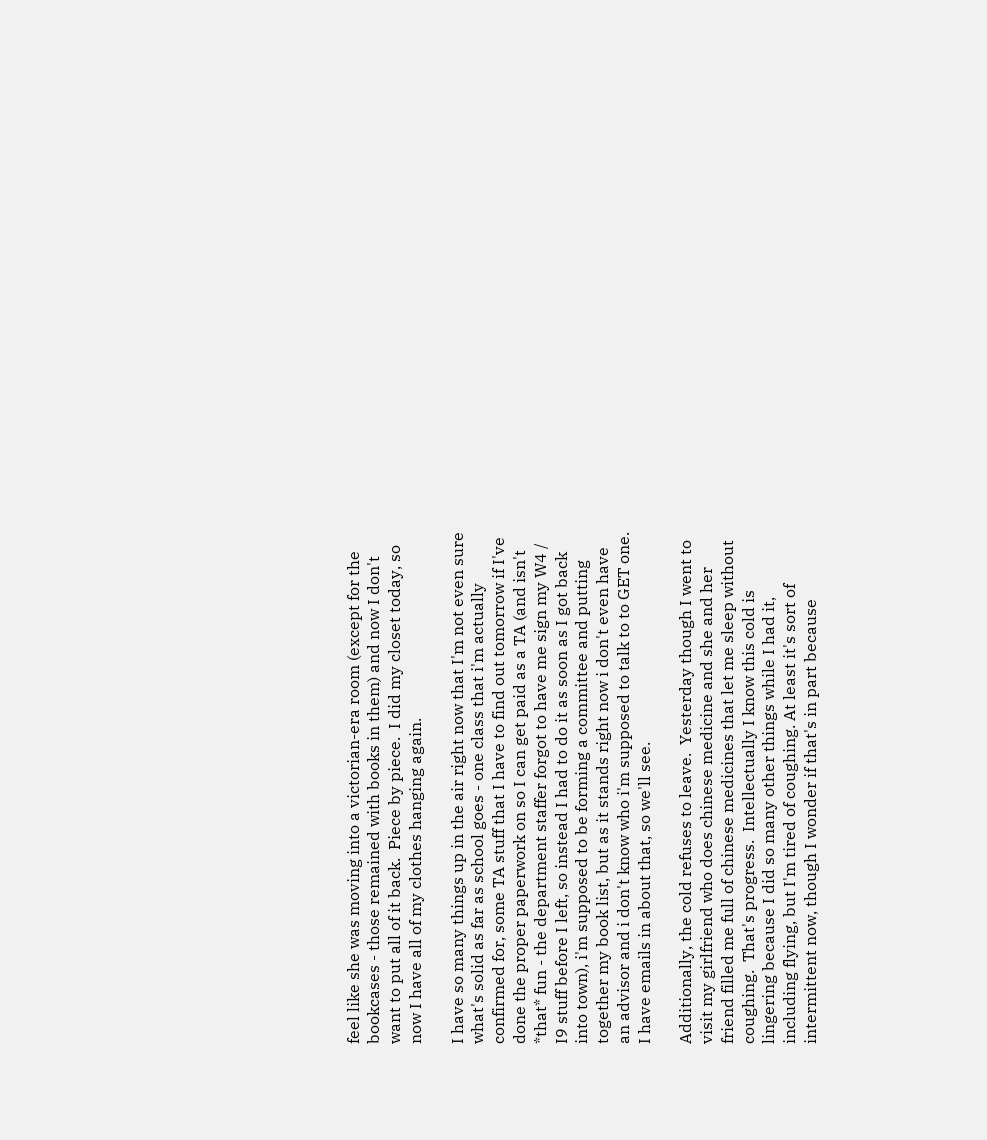feel like she was moving into a victorian-era room (except for the bookcases - those remained with books in them) and now I don't want to put all of it back.  Piece by piece.  I did my closet today, so now I have all of my clothes hanging again.

I have so many things up in the air right now that I'm not even sure what's solid as far as school goes - one class that i'm actually confirmed for, some TA stuff that I have to find out tomorrow if I've done the proper paperwork on so I can get paid as a TA (and isn't *that* fun - the department staffer forgot to have me sign my W4 / I9 stuff before I left, so instead I had to do it as soon as I got back into town), i'm supposed to be forming a committee and putting together my book list, but as it stands right now i don't even have an advisor and i don't know who i'm supposed to talk to to GET one.  I have emails in about that, so we'll see.

Additionally, the cold refuses to leave.  Yesterday though I went to visit my girlfriend who does chinese medicine and she and her friend filled me full of chinese medicines that let me sleep without coughing.  That's progress.  Intellectually I know this cold is lingering because I did so many other things while I had it, including flying, but I'm tired of coughing. At least it's sort of intermittent now, though I wonder if that's in part because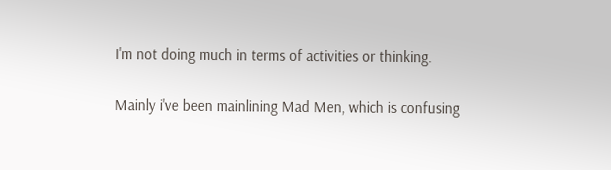I'm not doing much in terms of activities or thinking.

Mainly i've been mainlining Mad Men, which is confusing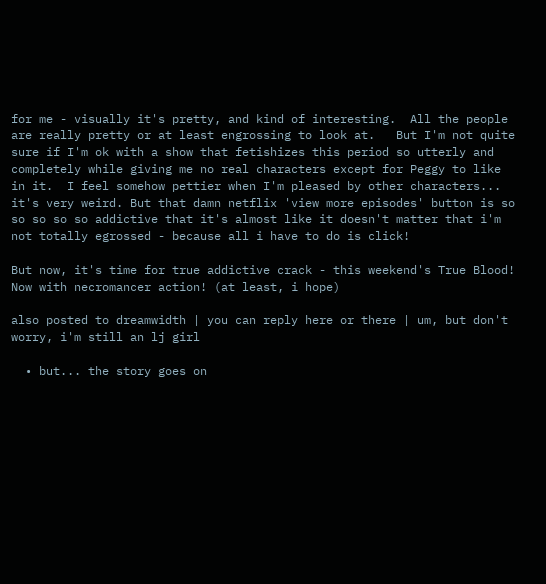for me - visually it's pretty, and kind of interesting.  All the people are really pretty or at least engrossing to look at.   But I'm not quite sure if I'm ok with a show that fetishizes this period so utterly and completely while giving me no real characters except for Peggy to like in it.  I feel somehow pettier when I'm pleased by other characters... it's very weird. But that damn netflix 'view more episodes' button is so so so so so addictive that it's almost like it doesn't matter that i'm not totally egrossed - because all i have to do is click!

But now, it's time for true addictive crack - this weekend's True Blood! Now with necromancer action! (at least, i hope)

also posted to dreamwidth | you can reply here or there | um, but don't worry, i'm still an lj girl

  • but... the story goes on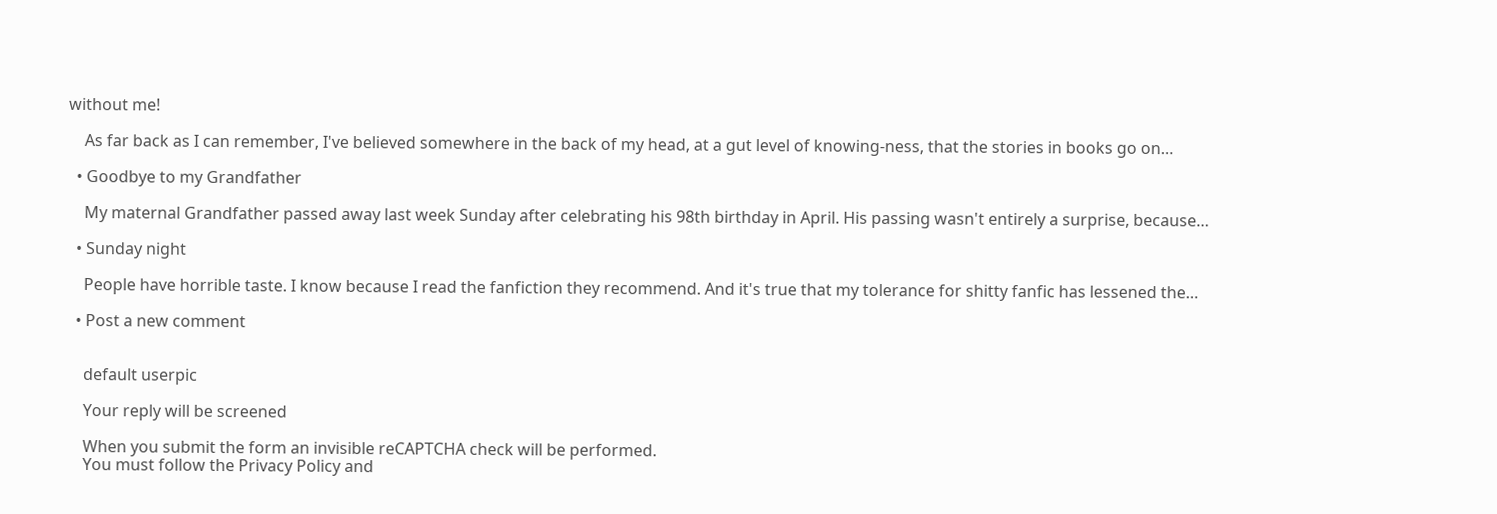without me!

    As far back as I can remember, I've believed somewhere in the back of my head, at a gut level of knowing-ness, that the stories in books go on…

  • Goodbye to my Grandfather

    My maternal Grandfather passed away last week Sunday after celebrating his 98th birthday in April. His passing wasn't entirely a surprise, because…

  • Sunday night

    People have horrible taste. I know because I read the fanfiction they recommend. And it's true that my tolerance for shitty fanfic has lessened the…

  • Post a new comment


    default userpic

    Your reply will be screened

    When you submit the form an invisible reCAPTCHA check will be performed.
    You must follow the Privacy Policy and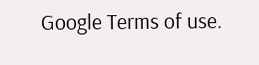Google Terms of use.